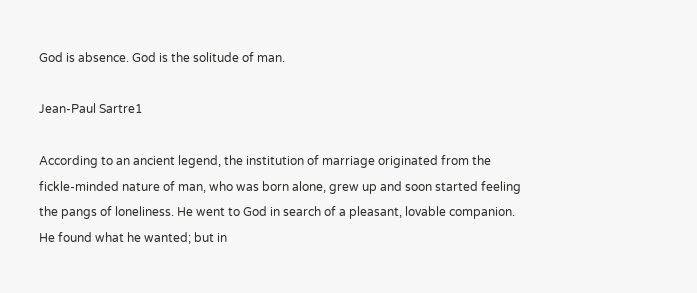God is absence. God is the solitude of man.

Jean-Paul Sartre1

According to an ancient legend, the institution of marriage originated from the fickle-minded nature of man, who was born alone, grew up and soon started feeling the pangs of loneliness. He went to God in search of a pleasant, lovable companion. He found what he wanted; but in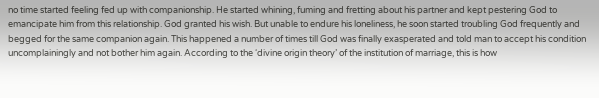no time started feeling fed up with companionship. He started whining, fuming and fretting about his partner and kept pestering God to emancipate him from this relationship. God granted his wish. But unable to endure his loneliness, he soon started troubling God frequently and begged for the same companion again. This happened a number of times till God was finally exasperated and told man to accept his condition uncomplainingly and not bother him again. According to the ‘divine origin theory’ of the institution of marriage, this is how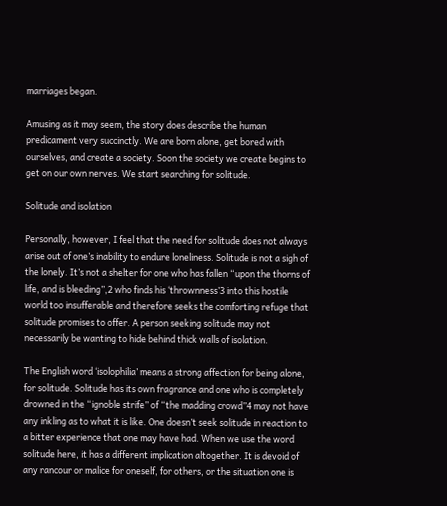marriages began.

Amusing as it may seem, the story does describe the human predicament very succinctly. We are born alone, get bored with ourselves, and create a society. Soon the society we create begins to get on our own nerves. We start searching for solitude.

Solitude and isolation

Personally, however, I feel that the need for solitude does not always arise out of one’s inability to endure loneliness. Solitude is not a sigh of the lonely. It’s not a shelter for one who has fallen “upon the thorns of life, and is bleeding”,2 who finds his ‘thrownness’3 into this hostile world too insufferable and therefore seeks the comforting refuge that solitude promises to offer. A person seeking solitude may not necessarily be wanting to hide behind thick walls of isolation.

The English word ‘isolophilia’ means a strong affection for being alone, for solitude. Solitude has its own fragrance and one who is completely drowned in the “ignoble strife” of “the madding crowd”4 may not have any inkling as to what it is like. One doesn’t seek solitude in reaction to a bitter experience that one may have had. When we use the word solitude here, it has a different implication altogether. It is devoid of any rancour or malice for oneself, for others, or the situation one is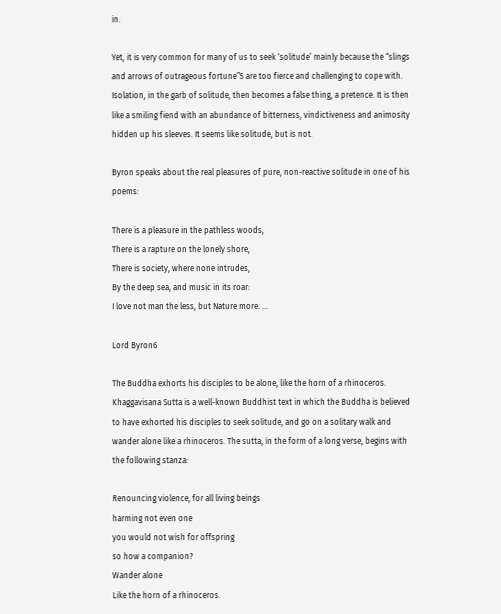in.

Yet, it is very common for many of us to seek ‘solitude’ mainly because the “slings and arrows of outrageous fortune”5 are too fierce and challenging to cope with. Isolation, in the garb of solitude, then becomes a false thing, a pretence. It is then like a smiling fiend with an abundance of bitterness, vindictiveness and animosity hidden up his sleeves. It seems like solitude, but is not.

Byron speaks about the real pleasures of pure, non-reactive solitude in one of his poems:

There is a pleasure in the pathless woods,
There is a rapture on the lonely shore,
There is society, where none intrudes,
By the deep sea, and music in its roar:
I love not man the less, but Nature more. …

Lord Byron6

The Buddha exhorts his disciples to be alone, like the horn of a rhinoceros. Khaggavisana Sutta is a well-known Buddhist text in which the Buddha is believed to have exhorted his disciples to seek solitude, and go on a solitary walk and wander alone like a rhinoceros. The sutta, in the form of a long verse, begins with the following stanza:

Renouncing violence, for all living beings
harming not even one
you would not wish for offspring
so how a companion?
Wander alone
Like the horn of a rhinoceros.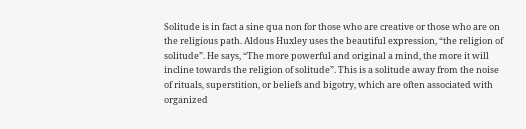Solitude is in fact a sine qua non for those who are creative or those who are on the religious path. Aldous Huxley uses the beautiful expression, “the religion of solitude”. He says, “The more powerful and original a mind, the more it will incline towards the religion of solitude”. This is a solitude away from the noise of rituals, superstition, or beliefs and bigotry, which are often associated with organized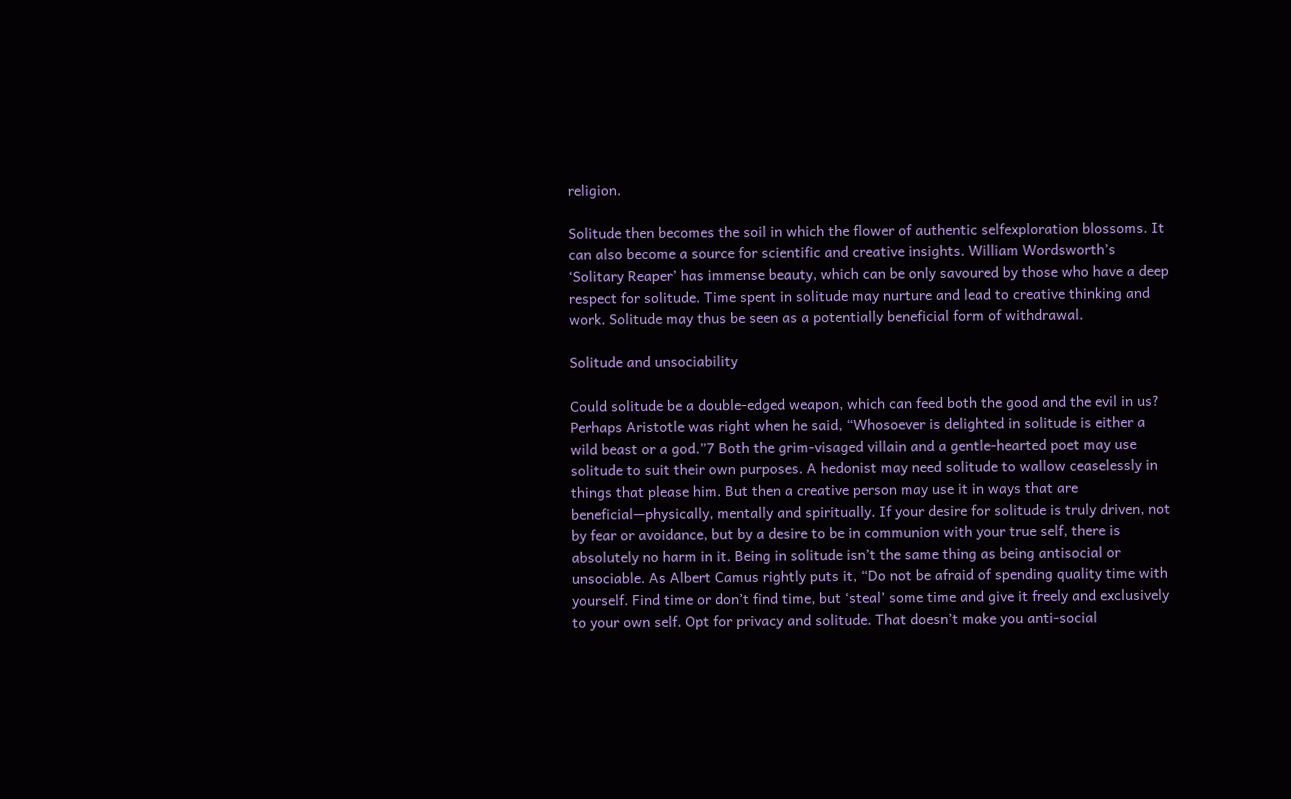religion.

Solitude then becomes the soil in which the flower of authentic selfexploration blossoms. It can also become a source for scientific and creative insights. William Wordsworth’s ‘Solitary Reaper’ has immense beauty, which can be only savoured by those who have a deep respect for solitude. Time spent in solitude may nurture and lead to creative thinking and work. Solitude may thus be seen as a potentially beneficial form of withdrawal.

Solitude and unsociability

Could solitude be a double-edged weapon, which can feed both the good and the evil in us? Perhaps Aristotle was right when he said, “Whosoever is delighted in solitude is either a wild beast or a god.”7 Both the grim-visaged villain and a gentle-hearted poet may use solitude to suit their own purposes. A hedonist may need solitude to wallow ceaselessly in things that please him. But then a creative person may use it in ways that are beneficial—physically, mentally and spiritually. If your desire for solitude is truly driven, not by fear or avoidance, but by a desire to be in communion with your true self, there is absolutely no harm in it. Being in solitude isn’t the same thing as being antisocial or unsociable. As Albert Camus rightly puts it, “Do not be afraid of spending quality time with yourself. Find time or don’t find time, but ‘steal’ some time and give it freely and exclusively to your own self. Opt for privacy and solitude. That doesn’t make you anti-social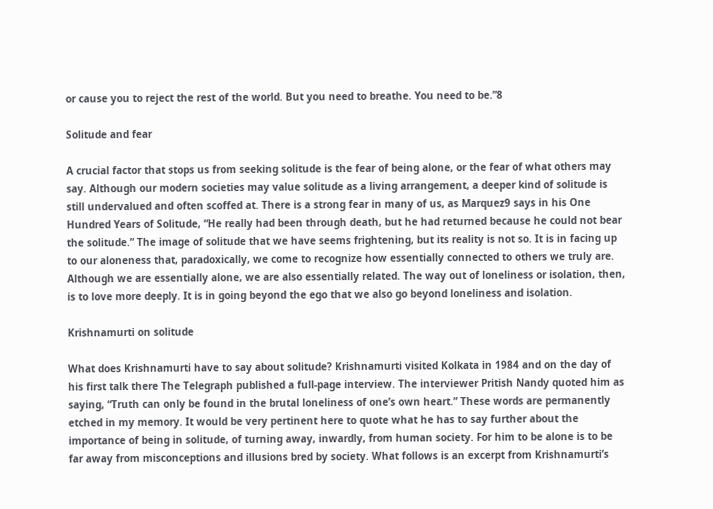or cause you to reject the rest of the world. But you need to breathe. You need to be.”8

Solitude and fear

A crucial factor that stops us from seeking solitude is the fear of being alone, or the fear of what others may say. Although our modern societies may value solitude as a living arrangement, a deeper kind of solitude is still undervalued and often scoffed at. There is a strong fear in many of us, as Marquez9 says in his One Hundred Years of Solitude, “He really had been through death, but he had returned because he could not bear the solitude.” The image of solitude that we have seems frightening, but its reality is not so. It is in facing up to our aloneness that, paradoxically, we come to recognize how essentially connected to others we truly are. Although we are essentially alone, we are also essentially related. The way out of loneliness or isolation, then, is to love more deeply. It is in going beyond the ego that we also go beyond loneliness and isolation.

Krishnamurti on solitude

What does Krishnamurti have to say about solitude? Krishnamurti visited Kolkata in 1984 and on the day of his first talk there The Telegraph published a full-page interview. The interviewer Pritish Nandy quoted him as saying, “Truth can only be found in the brutal loneliness of one’s own heart.” These words are permanently etched in my memory. It would be very pertinent here to quote what he has to say further about the importance of being in solitude, of turning away, inwardly, from human society. For him to be alone is to be far away from misconceptions and illusions bred by society. What follows is an excerpt from Krishnamurti’s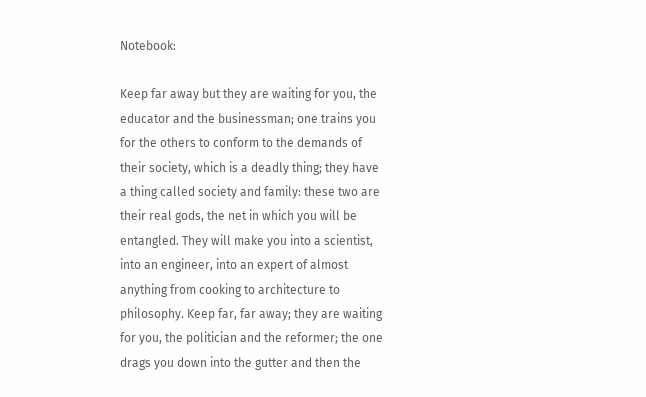Notebook:

Keep far away but they are waiting for you, the educator and the businessman; one trains you for the others to conform to the demands of their society, which is a deadly thing; they have a thing called society and family: these two are their real gods, the net in which you will be entangled. They will make you into a scientist, into an engineer, into an expert of almost anything from cooking to architecture to philosophy. Keep far, far away; they are waiting for you, the politician and the reformer; the one drags you down into the gutter and then the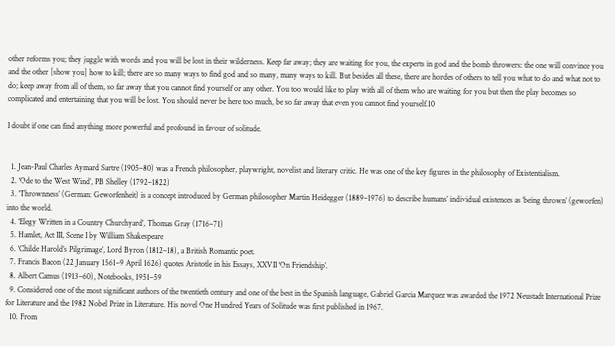other reforms you; they juggle with words and you will be lost in their wilderness. Keep far away; they are waiting for you, the experts in god and the bomb throwers: the one will convince you and the other [show you] how to kill; there are so many ways to find god and so many, many ways to kill. But besides all these, there are hordes of others to tell you what to do and what not to do; keep away from all of them, so far away that you cannot find yourself or any other. You too would like to play with all of them who are waiting for you but then the play becomes so complicated and entertaining that you will be lost. You should never be here too much, be so far away that even you cannot find yourself.10

I doubt if one can find anything more powerful and profound in favour of solitude.


  1. Jean-Paul Charles Aymard Sartre (1905–80) was a French philosopher, playwright, novelist and literary critic. He was one of the key figures in the philosophy of Existentialism.
  2. ‘Ode to the West Wind’, PB Shelley (1792–1822)
  3. ‘Thrownness’ (German: Geworfenheit) is a concept introduced by German philosopher Martin Heidegger (1889–1976) to describe humans’ individual existences as ‘being thrown’ (geworfen) into the world.
  4. ‘Elegy Written in a Country Churchyard’, Thomas Gray (1716–71)
  5. Hamlet, Act III, Scene I by William Shakespeare
  6. ‘Childe Harold’s Pilgrimage’, Lord Byron (1812–18), a British Romantic poet.
  7. Francis Bacon (22 January 1561–9 April 1626) quotes Aristotle in his Essays, XXVII ‘On Friendship’.
  8. Albert Camus (1913–60), Notebooks, 1951–59
  9. Considered one of the most significant authors of the twentieth century and one of the best in the Spanish language, Gabriel Garcia Marquez was awarded the 1972 Neustadt International Prize for Literature and the 1982 Nobel Prize in Literature. His novel One Hundred Years of Solitude was first published in 1967.
  10. From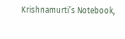Krishnamurti’s Notebook,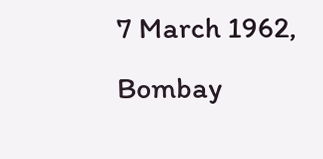7 March 1962, Bombay